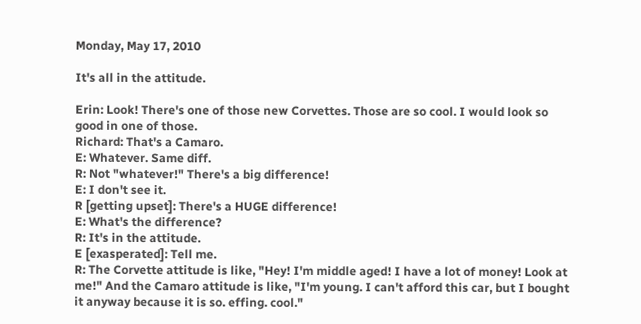Monday, May 17, 2010

It's all in the attitude.

Erin: Look! There's one of those new Corvettes. Those are so cool. I would look so good in one of those.
Richard: That's a Camaro.
E: Whatever. Same diff.
R: Not "whatever!" There's a big difference!
E: I don't see it.
R [getting upset]: There's a HUGE difference!
E: What's the difference?
R: It's in the attitude.
E [exasperated]: Tell me.
R: The Corvette attitude is like, "Hey! I'm middle aged! I have a lot of money! Look at me!" And the Camaro attitude is like, "I'm young. I can't afford this car, but I bought it anyway because it is so. effing. cool."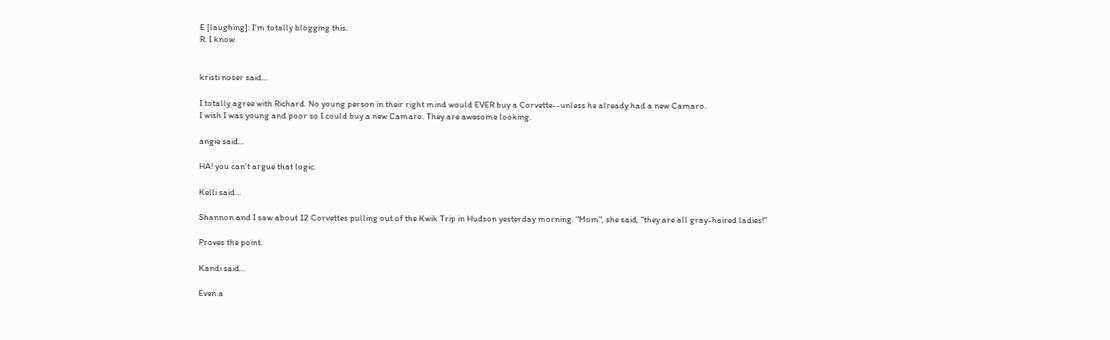E [laughing]: I'm totally blogging this.
R: I know.


kristi noser said...

I totally agree with Richard. No young person in their right mind would EVER buy a Corvette--unless he already had a new Camaro.
I wish I was young and poor so I could buy a new Camaro. They are awesome looking.

angie said...

HA! you can't argue that logic.

Kelli said...

Shannon and I saw about 12 Corvettes pulling out of the Kwik Trip in Hudson yesterday morning. "Mom", she said, "they are all gray-haired ladies!"

Proves the point.

Kandi said...

Even a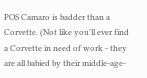POS Camaro is badder than a Corvette. (Not like you'll ever find a Corvette in need of work - they are all babied by their middle-age-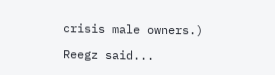crisis male owners.)

Reegz said...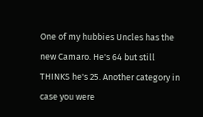One of my hubbies Uncles has the new Camaro. He's 64 but still THINKS he's 25. Another category in case you were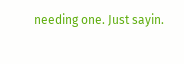needing one. Just sayin.